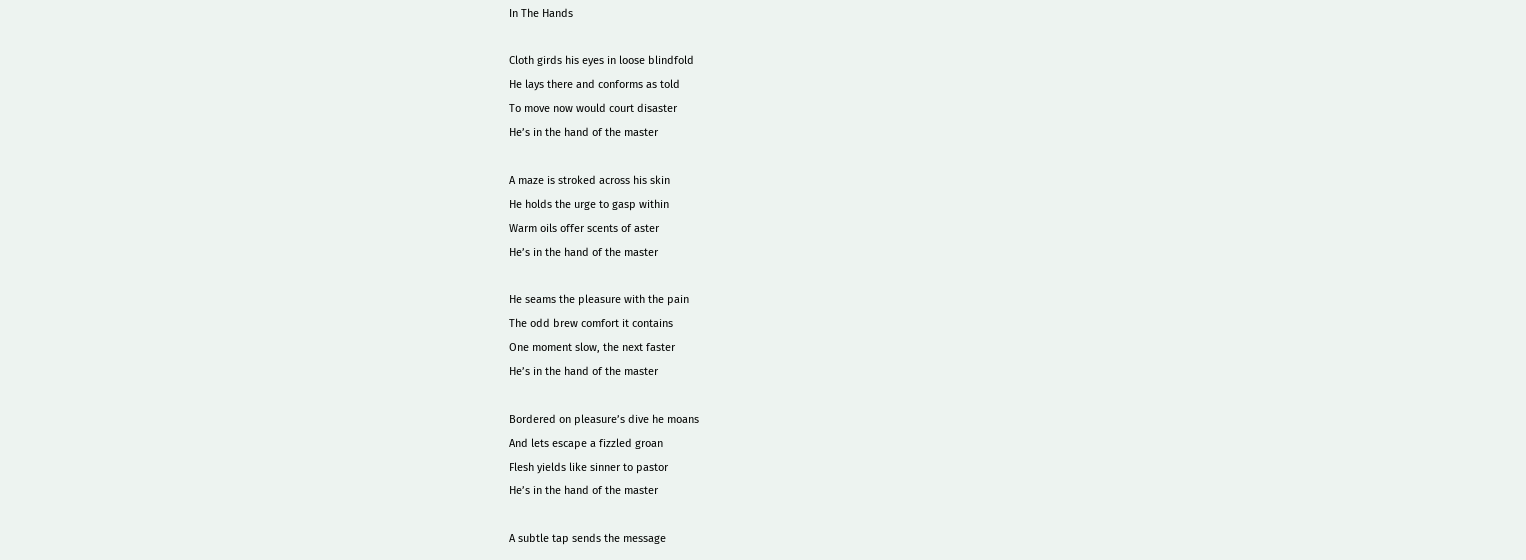In The Hands

Cloth girds his eyes in loose blindfold
He lays there and conforms as told
To move now would court disaster
He’s in the hand of the master

A maze is stroked across his skin
He holds the urge to gasp within
Warm oils offer scents of aster
He’s in the hand of the master

He seams the pleasure with the pain
The odd brew comfort it contains
One moment slow, the next faster
He’s in the hand of the master

Bordered on pleasure’s dive he moans
And lets escape a fizzled groan
Flesh yields like sinner to pastor
He’s in the hand of the master

A subtle tap sends the message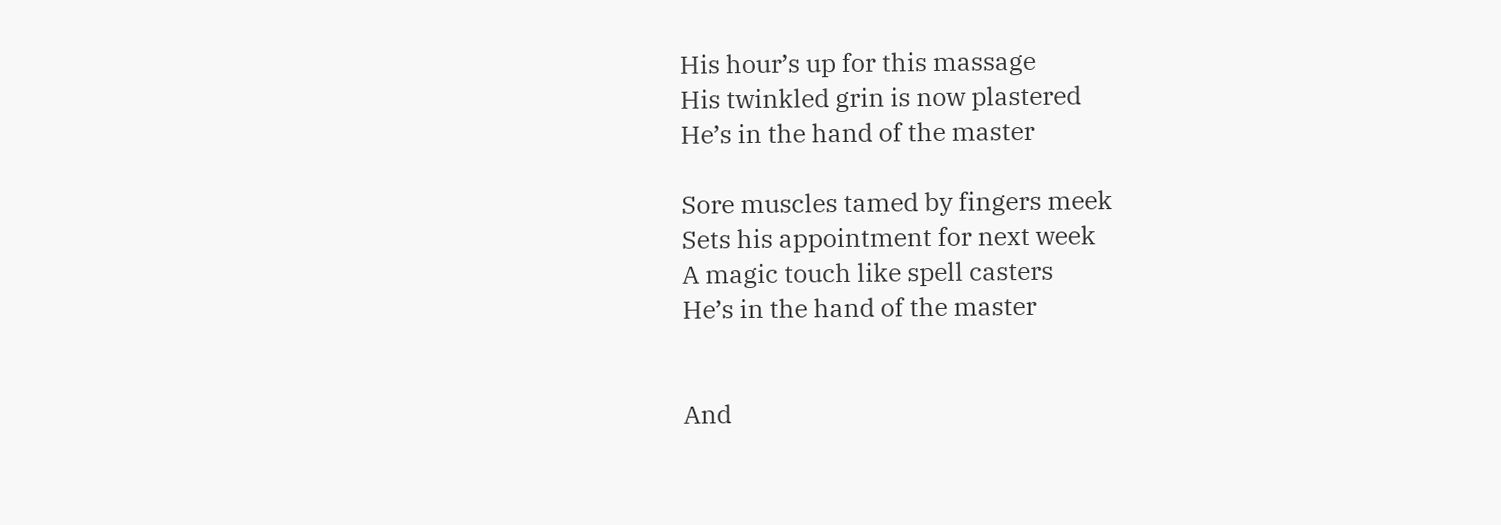His hour’s up for this massage
His twinkled grin is now plastered
He’s in the hand of the master

Sore muscles tamed by fingers meek
Sets his appointment for next week
A magic touch like spell casters
He’s in the hand of the master


And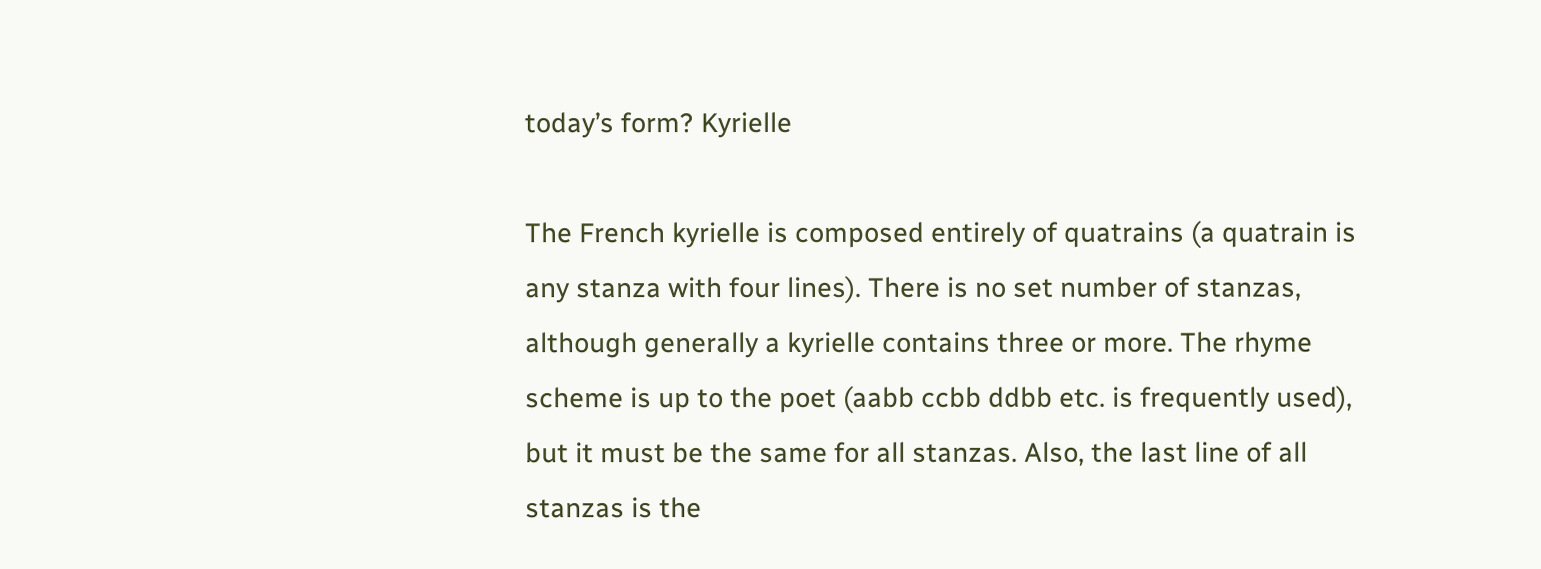today’s form? Kyrielle

The French kyrielle is composed entirely of quatrains (a quatrain is any stanza with four lines). There is no set number of stanzas, although generally a kyrielle contains three or more. The rhyme scheme is up to the poet (aabb ccbb ddbb etc. is frequently used), but it must be the same for all stanzas. Also, the last line of all stanzas is the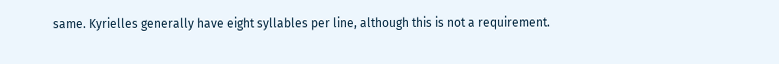same. Kyrielles generally have eight syllables per line, although this is not a requirement.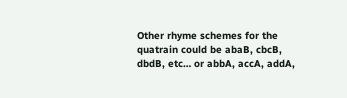Other rhyme schemes for the quatrain could be abaB, cbcB, dbdB, etc… or abbA, accA, addA,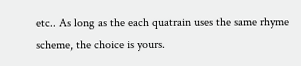etc.. As long as the each quatrain uses the same rhyme scheme, the choice is yours.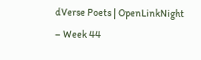dVerse Poets | OpenLinkNight – Week 44